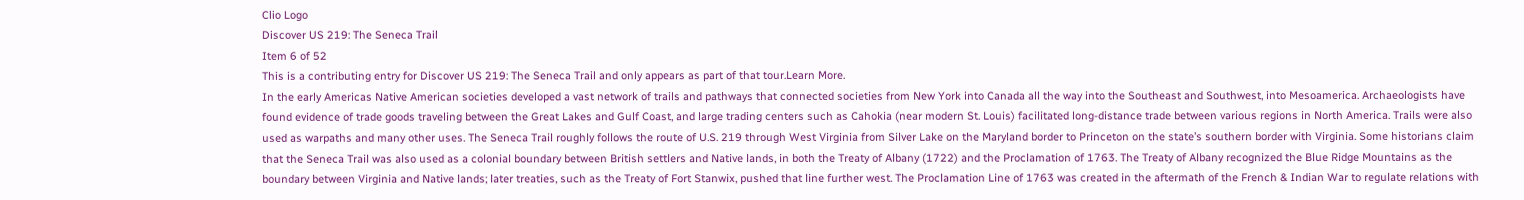Clio Logo
Discover US 219: The Seneca Trail
Item 6 of 52
This is a contributing entry for Discover US 219: The Seneca Trail and only appears as part of that tour.Learn More.
In the early Americas Native American societies developed a vast network of trails and pathways that connected societies from New York into Canada all the way into the Southeast and Southwest, into Mesoamerica. Archaeologists have found evidence of trade goods traveling between the Great Lakes and Gulf Coast, and large trading centers such as Cahokia (near modern St. Louis) facilitated long-distance trade between various regions in North America. Trails were also used as warpaths and many other uses. The Seneca Trail roughly follows the route of U.S. 219 through West Virginia from Silver Lake on the Maryland border to Princeton on the state’s southern border with Virginia. Some historians claim that the Seneca Trail was also used as a colonial boundary between British settlers and Native lands, in both the Treaty of Albany (1722) and the Proclamation of 1763. The Treaty of Albany recognized the Blue Ridge Mountains as the boundary between Virginia and Native lands; later treaties, such as the Treaty of Fort Stanwix, pushed that line further west. The Proclamation Line of 1763 was created in the aftermath of the French & Indian War to regulate relations with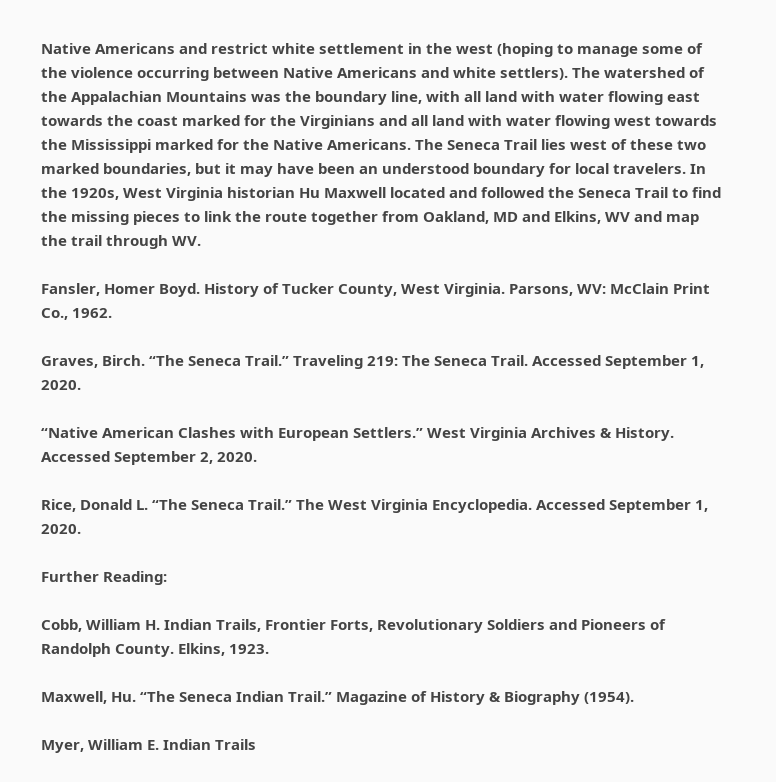Native Americans and restrict white settlement in the west (hoping to manage some of the violence occurring between Native Americans and white settlers). The watershed of the Appalachian Mountains was the boundary line, with all land with water flowing east towards the coast marked for the Virginians and all land with water flowing west towards the Mississippi marked for the Native Americans. The Seneca Trail lies west of these two marked boundaries, but it may have been an understood boundary for local travelers. In the 1920s, West Virginia historian Hu Maxwell located and followed the Seneca Trail to find the missing pieces to link the route together from Oakland, MD and Elkins, WV and map the trail through WV.

Fansler, Homer Boyd. History of Tucker County, West Virginia. Parsons, WV: McClain Print Co., 1962.

Graves, Birch. “The Seneca Trail.” Traveling 219: The Seneca Trail. Accessed September 1, 2020.

“Native American Clashes with European Settlers.” West Virginia Archives & History. Accessed September 2, 2020.

Rice, Donald L. “The Seneca Trail.” The West Virginia Encyclopedia. Accessed September 1, 2020.

Further Reading:

Cobb, William H. Indian Trails, Frontier Forts, Revolutionary Soldiers and Pioneers of Randolph County. Elkins, 1923.

Maxwell, Hu. “The Seneca Indian Trail.” Magazine of History & Biography (1954).

Myer, William E. Indian Trails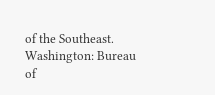of the Southeast. Washington: Bureau of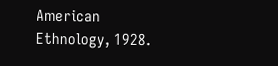American Ethnology, 1928.